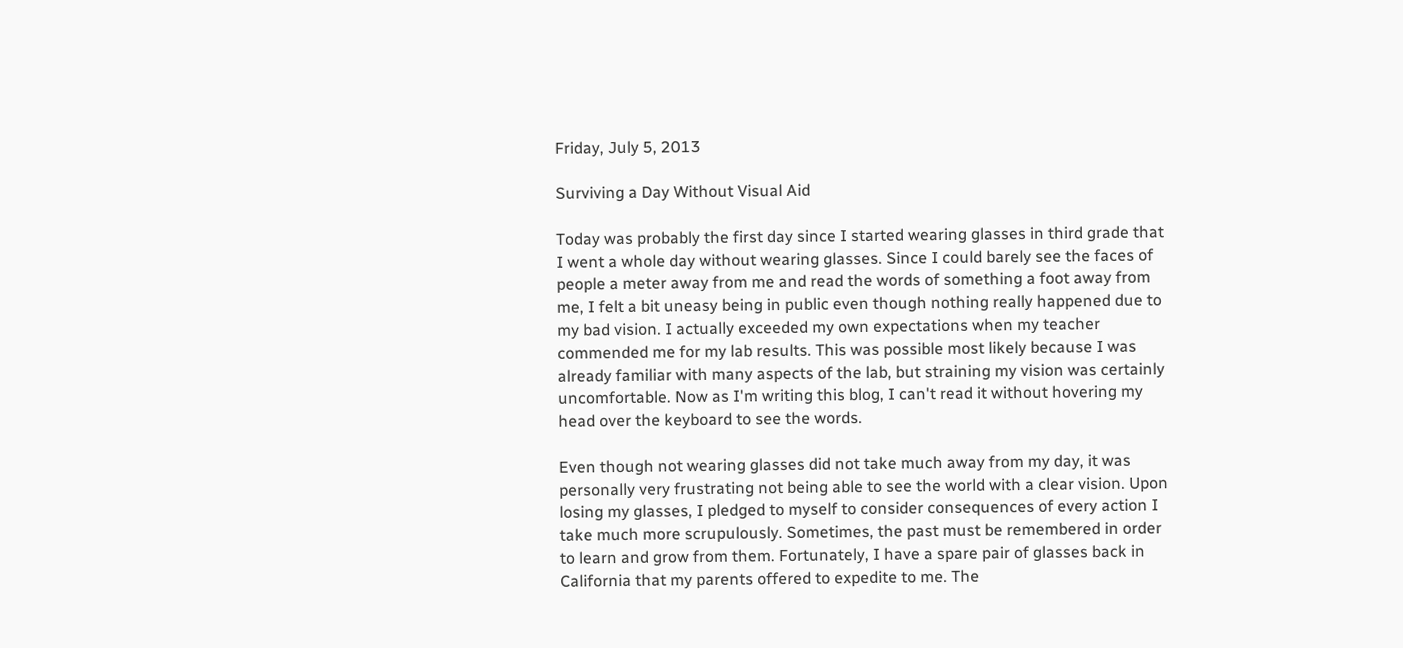Friday, July 5, 2013

Surviving a Day Without Visual Aid

Today was probably the first day since I started wearing glasses in third grade that I went a whole day without wearing glasses. Since I could barely see the faces of people a meter away from me and read the words of something a foot away from me, I felt a bit uneasy being in public even though nothing really happened due to my bad vision. I actually exceeded my own expectations when my teacher commended me for my lab results. This was possible most likely because I was already familiar with many aspects of the lab, but straining my vision was certainly uncomfortable. Now as I'm writing this blog, I can't read it without hovering my head over the keyboard to see the words.

Even though not wearing glasses did not take much away from my day, it was personally very frustrating not being able to see the world with a clear vision. Upon losing my glasses, I pledged to myself to consider consequences of every action I take much more scrupulously. Sometimes, the past must be remembered in order to learn and grow from them. Fortunately, I have a spare pair of glasses back in California that my parents offered to expedite to me. The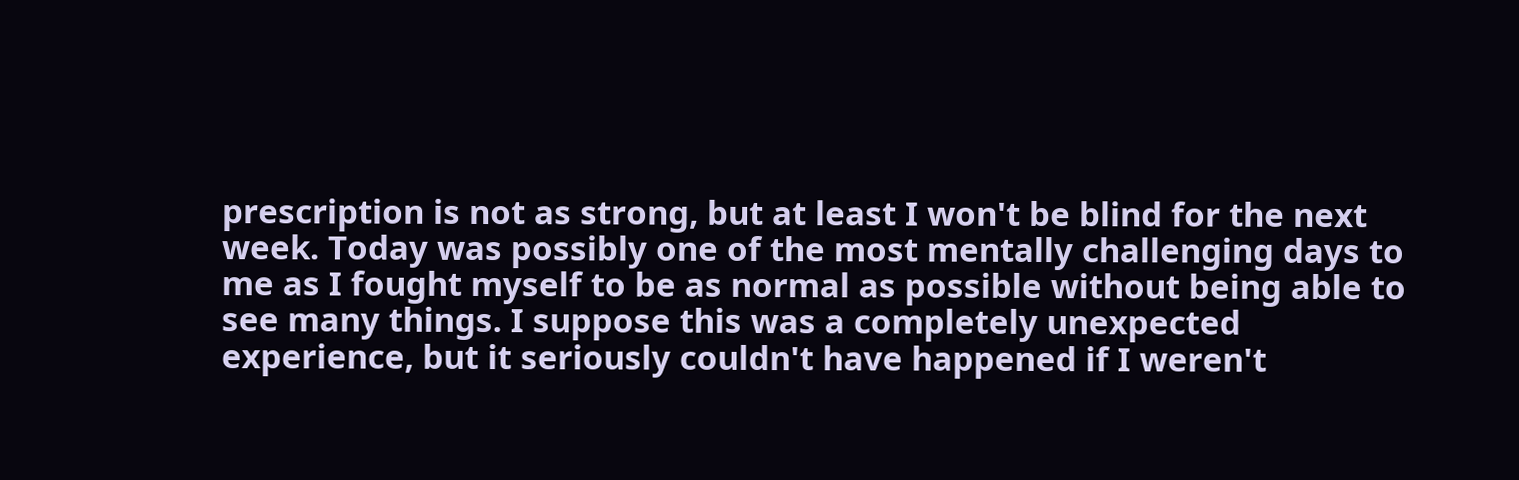prescription is not as strong, but at least I won't be blind for the next week. Today was possibly one of the most mentally challenging days to me as I fought myself to be as normal as possible without being able to see many things. I suppose this was a completely unexpected experience, but it seriously couldn't have happened if I weren't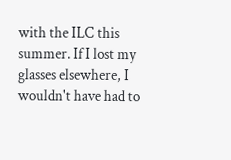with the ILC this summer. If I lost my glasses elsewhere, I wouldn't have had to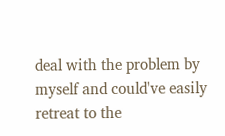deal with the problem by myself and could've easily retreat to the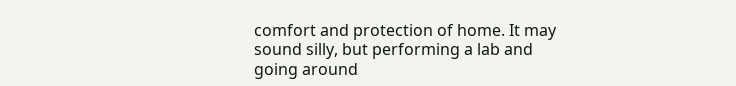comfort and protection of home. It may sound silly, but performing a lab and going around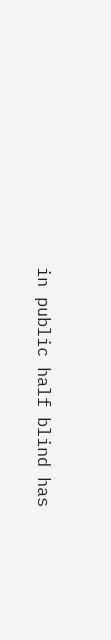in public half blind has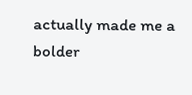actually made me a bolder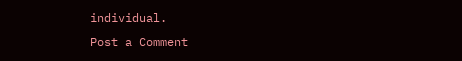individual.
Post a Comment